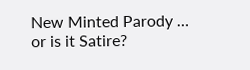New Minted Parody … or is it Satire?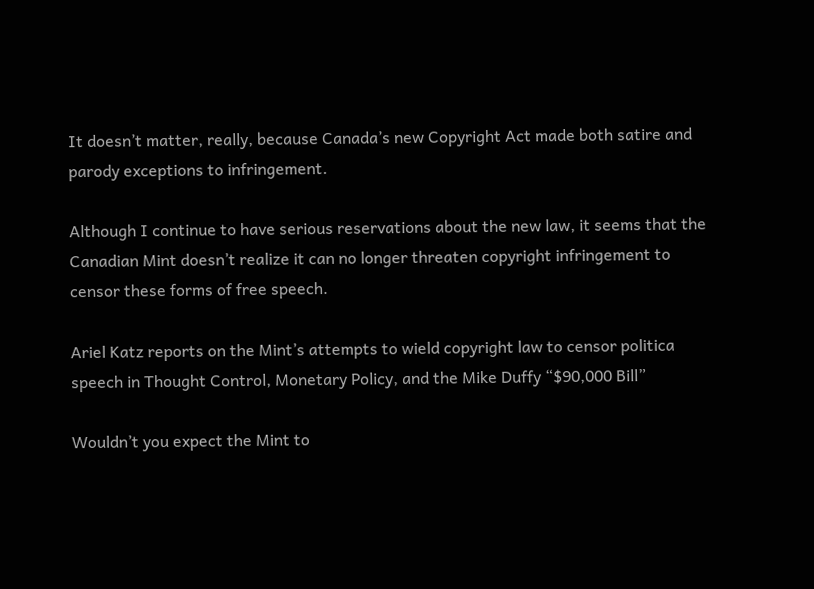It doesn’t matter, really, because Canada’s new Copyright Act made both satire and parody exceptions to infringement.

Although I continue to have serious reservations about the new law, it seems that the Canadian Mint doesn’t realize it can no longer threaten copyright infringement to censor these forms of free speech.

Ariel Katz reports on the Mint’s attempts to wield copyright law to censor politica speech in Thought Control, Monetary Policy, and the Mike Duffy “$90,000 Bill”

Wouldn’t you expect the Mint to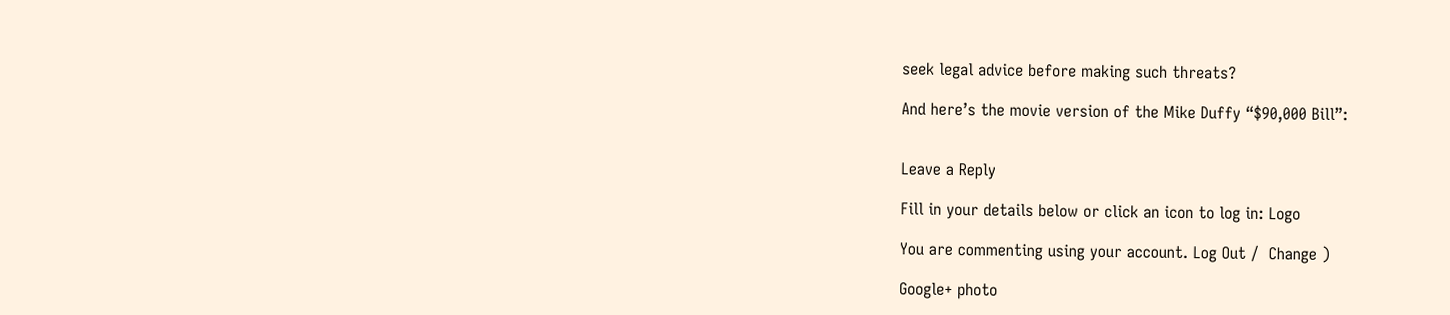seek legal advice before making such threats?

And here’s the movie version of the Mike Duffy “$90,000 Bill”:


Leave a Reply

Fill in your details below or click an icon to log in: Logo

You are commenting using your account. Log Out /  Change )

Google+ photo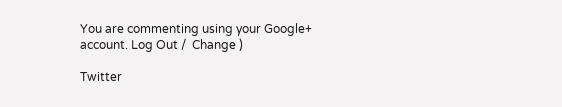You are commenting using your Google+ account. Log Out /  Change )

Twitter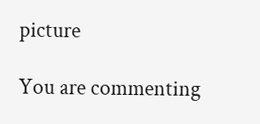picture

You are commenting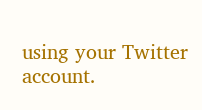using your Twitter account.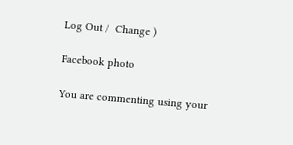Log Out /  Change )

Facebook photo

You are commenting using your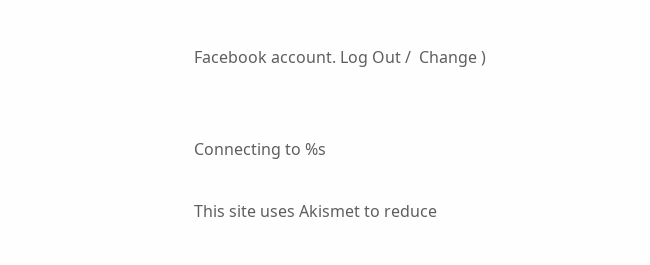Facebook account. Log Out /  Change )


Connecting to %s

This site uses Akismet to reduce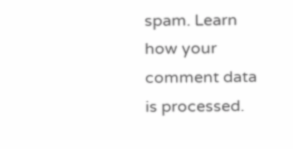spam. Learn how your comment data is processed.